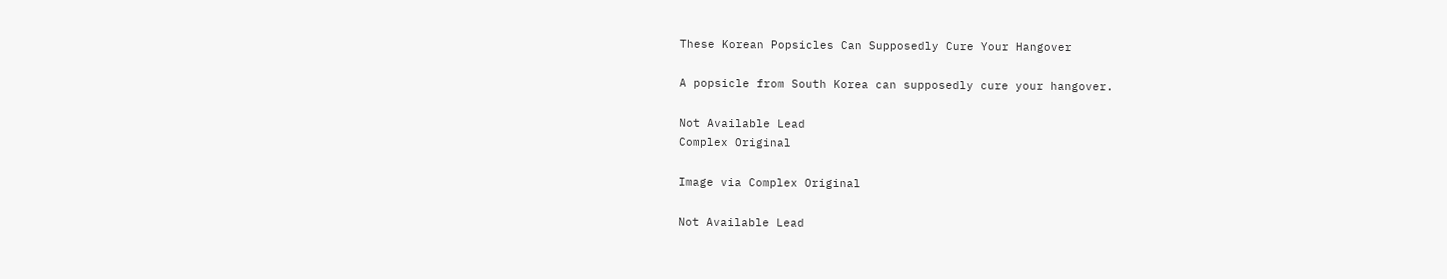These Korean Popsicles Can Supposedly Cure Your Hangover

A popsicle from South Korea can supposedly cure your hangover.

Not Available Lead
Complex Original

Image via Complex Original

Not Available Lead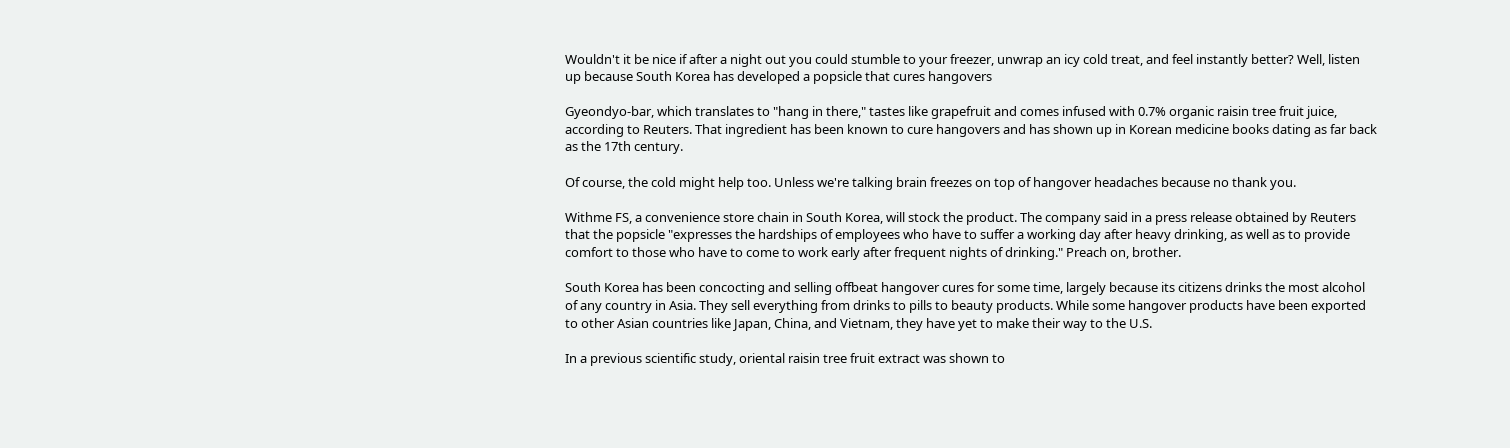Wouldn't it be nice if after a night out you could stumble to your freezer, unwrap an icy cold treat, and feel instantly better? Well, listen up because South Korea has developed a popsicle that cures hangovers

Gyeondyo-bar, which translates to "hang in there," tastes like grapefruit and comes infused with 0.7% organic raisin tree fruit juice, according to Reuters. That ingredient has been known to cure hangovers and has shown up in Korean medicine books dating as far back as the 17th century.

Of course, the cold might help too. Unless we're talking brain freezes on top of hangover headaches because no thank you.

Withme FS, a convenience store chain in South Korea, will stock the product. The company said in a press release obtained by Reuters that the popsicle "expresses the hardships of employees who have to suffer a working day after heavy drinking, as well as to provide comfort to those who have to come to work early after frequent nights of drinking." Preach on, brother.

South Korea has been concocting and selling offbeat hangover cures for some time, largely because its citizens drinks the most alcohol of any country in Asia. They sell everything from drinks to pills to beauty products. While some hangover products have been exported to other Asian countries like Japan, China, and Vietnam, they have yet to make their way to the U.S.

In a previous scientific study, oriental raisin tree fruit extract was shown to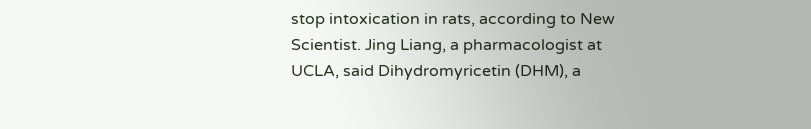stop intoxication in rats, according to New Scientist. Jing Liang, a pharmacologist at UCLA, said Dihydromyricetin (DHM), a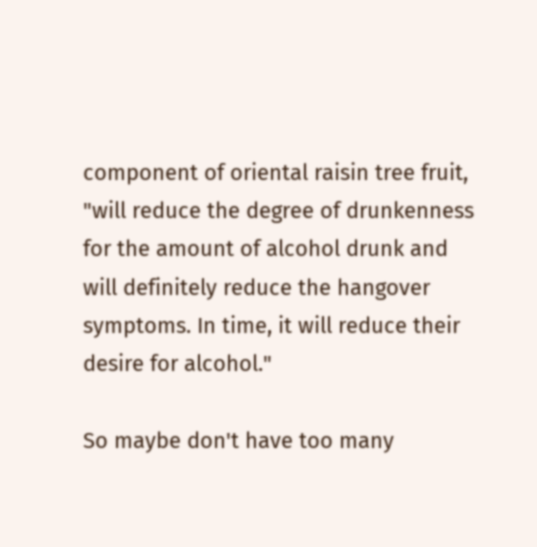component of oriental raisin tree fruit, "will reduce the degree of drunkenness for the amount of alcohol drunk and will definitely reduce the hangover symptoms. In time, it will reduce their desire for alcohol."

So maybe don't have too many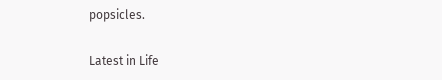popsicles.

Latest in Life